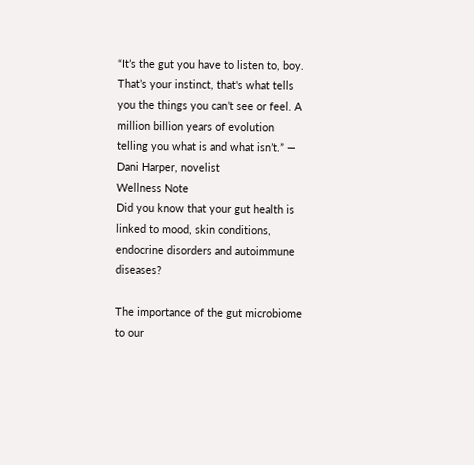“It’s the gut you have to listen to, boy. That’s your instinct, that's what tells you the things you can’t see or feel. A million billion years of evolution telling you what is and what isn’t.” ― Dani Harper, novelist
Wellness Note
Did you know that your gut health is linked to mood, skin conditions, endocrine disorders and autoimmune diseases?

The importance of the gut microbiome to our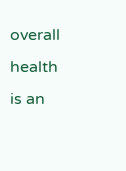overall health is an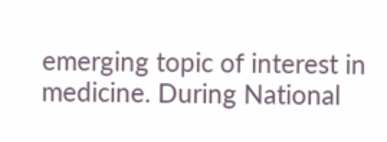emerging topic of interest in medicine. During National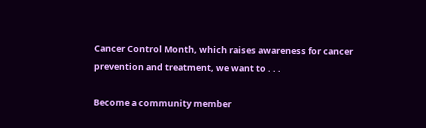Cancer Control Month, which raises awareness for cancer prevention and treatment, we want to . . .

Become a community member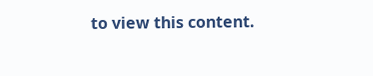to view this content.